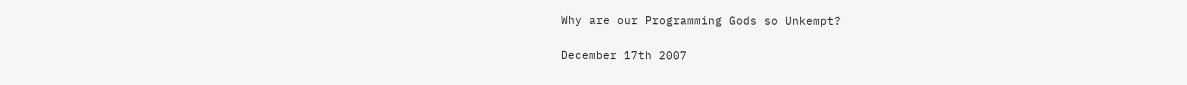Why are our Programming Gods so Unkempt?

December 17th 2007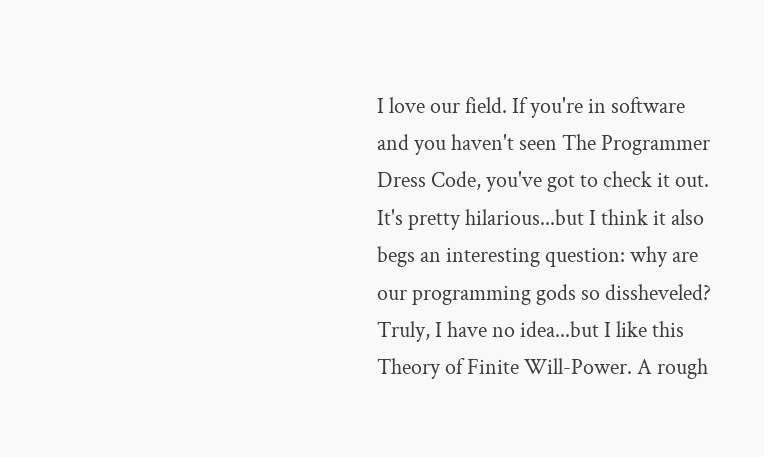I love our field. If you're in software and you haven't seen The Programmer Dress Code, you've got to check it out. It's pretty hilarious...but I think it also begs an interesting question: why are our programming gods so dissheveled? Truly, I have no idea...but I like this Theory of Finite Will-Power. A rough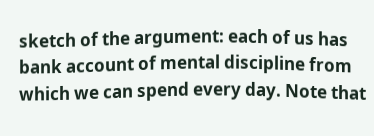sketch of the argument: each of us has bank account of mental discipline from which we can spend every day. Note that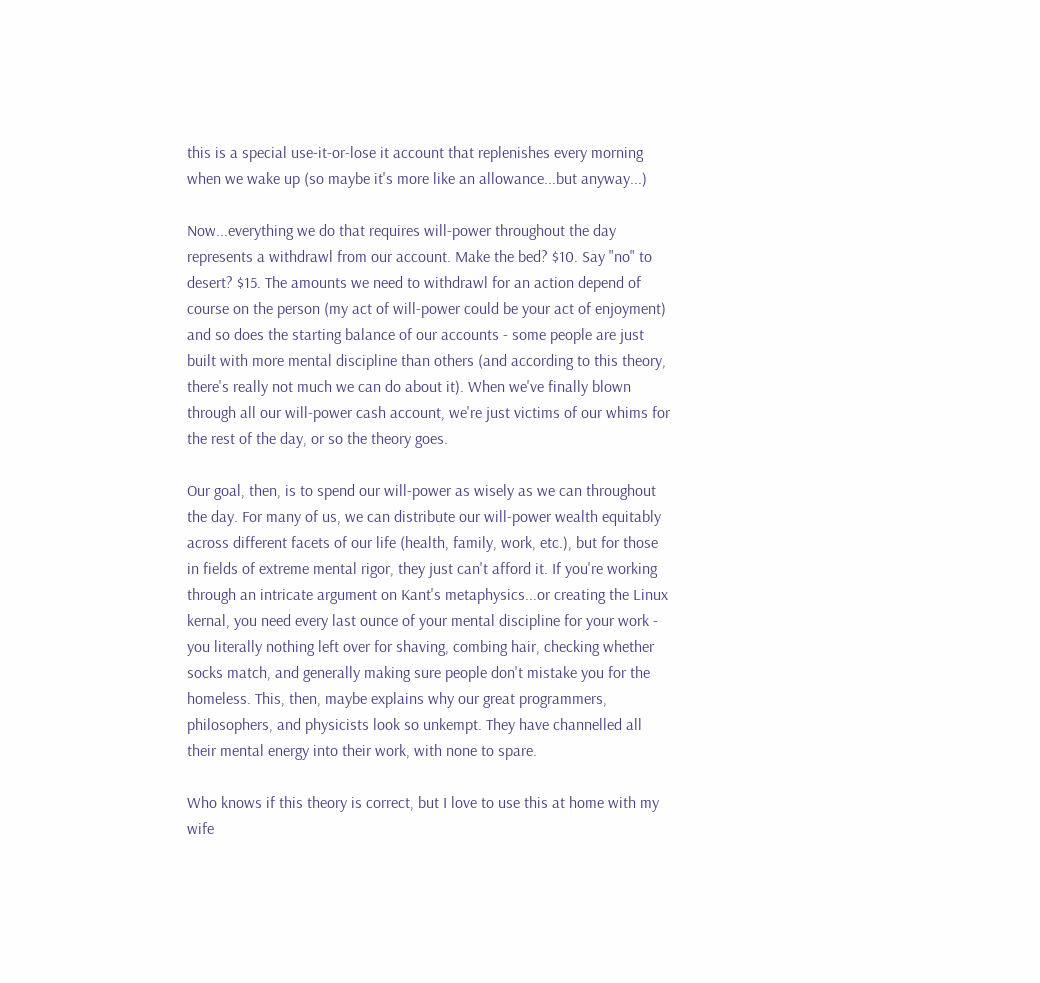this is a special use-it-or-lose it account that replenishes every morning when we wake up (so maybe it's more like an allowance...but anyway...)

Now...everything we do that requires will-power throughout the day represents a withdrawl from our account. Make the bed? $10. Say "no" to desert? $15. The amounts we need to withdrawl for an action depend of course on the person (my act of will-power could be your act of enjoyment) and so does the starting balance of our accounts - some people are just built with more mental discipline than others (and according to this theory, there's really not much we can do about it). When we've finally blown through all our will-power cash account, we're just victims of our whims for the rest of the day, or so the theory goes.

Our goal, then, is to spend our will-power as wisely as we can throughout the day. For many of us, we can distribute our will-power wealth equitably across different facets of our life (health, family, work, etc.), but for those in fields of extreme mental rigor, they just can't afford it. If you're working through an intricate argument on Kant's metaphysics...or creating the Linux kernal, you need every last ounce of your mental discipline for your work - you literally nothing left over for shaving, combing hair, checking whether socks match, and generally making sure people don't mistake you for the homeless. This, then, maybe explains why our great programmers, philosophers, and physicists look so unkempt. They have channelled all their mental energy into their work, with none to spare.

Who knows if this theory is correct, but I love to use this at home with my wife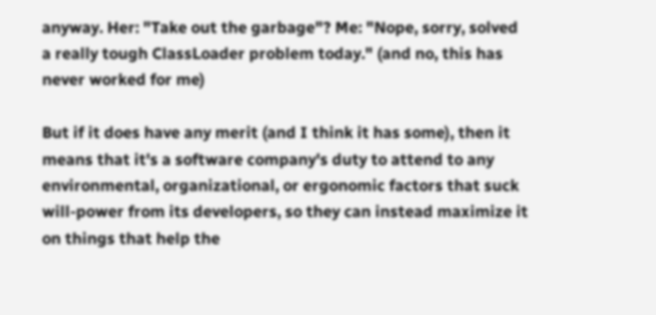anyway. Her: "Take out the garbage"? Me: "Nope, sorry, solved a really tough ClassLoader problem today." (and no, this has never worked for me)

But if it does have any merit (and I think it has some), then it means that it's a software company's duty to attend to any environmental, organizational, or ergonomic factors that suck will-power from its developers, so they can instead maximize it on things that help the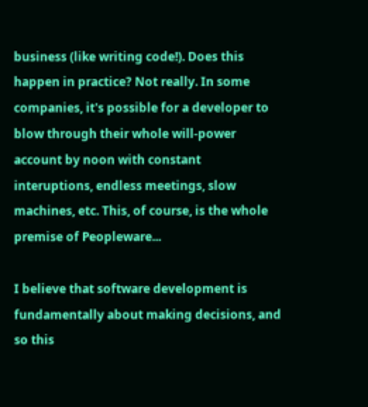business (like writing code!). Does this happen in practice? Not really. In some companies, it's possible for a developer to blow through their whole will-power account by noon with constant interuptions, endless meetings, slow machines, etc. This, of course, is the whole premise of Peopleware...

I believe that software development is fundamentally about making decisions, and so this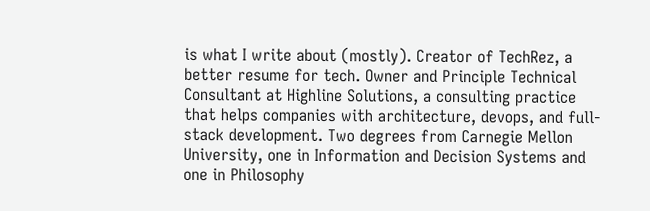is what I write about (mostly). Creator of TechRez, a better resume for tech. Owner and Principle Technical Consultant at Highline Solutions, a consulting practice that helps companies with architecture, devops, and full-stack development. Two degrees from Carnegie Mellon University, one in Information and Decision Systems and one in Philosophy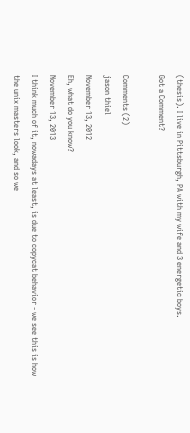(thesis). I live in Pittsburgh, PA with my wife and 3 energetic boys.
Got a Comment?

Comments (2)
jason thiel
November 13, 2012
Eh, what do you know?
November 13, 2013
I think much of it, nowadays at least, is due to copycat behavior - we see this is how the unix masters look, and so we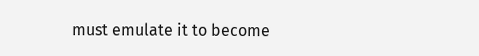must emulate it to become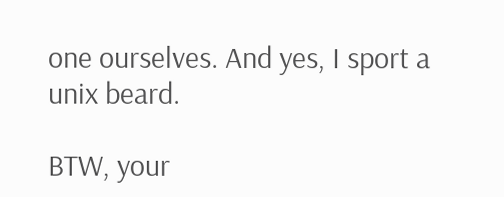one ourselves. And yes, I sport a unix beard.

BTW, your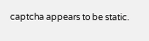captcha appears to be static.